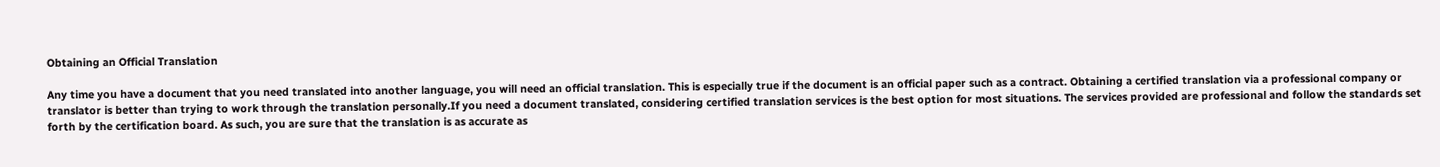Obtaining an Official Translation

Any time you have a document that you need translated into another language, you will need an official translation. This is especially true if the document is an official paper such as a contract. Obtaining a certified translation via a professional company or translator is better than trying to work through the translation personally.If you need a document translated, considering certified translation services is the best option for most situations. The services provided are professional and follow the standards set forth by the certification board. As such, you are sure that the translation is as accurate as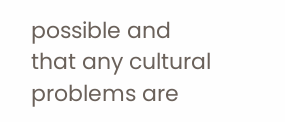possible and that any cultural problems are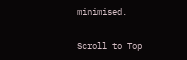minimised.

Scroll to Top